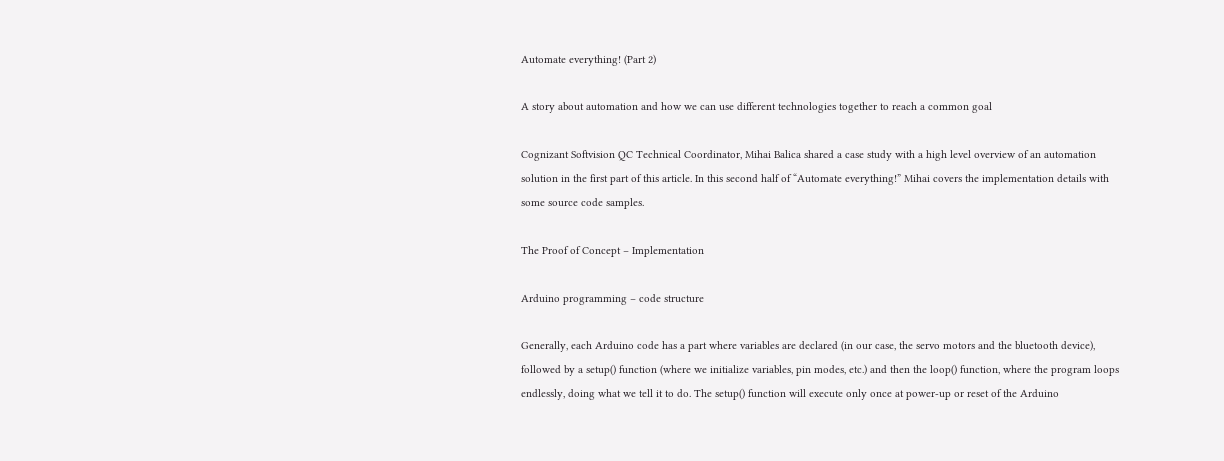Automate everything! (Part 2)

A story about automation and how we can use different technologies together to reach a common goal

Cognizant Softvision QC Technical Coordinator, Mihai Balica shared a case study with a high level overview of an automation solution in the first part of this article. In this second half of “Automate everything!” Mihai covers the implementation details with some source code samples.

The Proof of Concept – Implementation

Arduino programming – code structure

Generally, each Arduino code has a part where variables are declared (in our case, the servo motors and the bluetooth device), followed by a setup() function (where we initialize variables, pin modes, etc.) and then the loop() function, where the program loops endlessly, doing what we tell it to do. The setup() function will execute only once at power-up or reset of the Arduino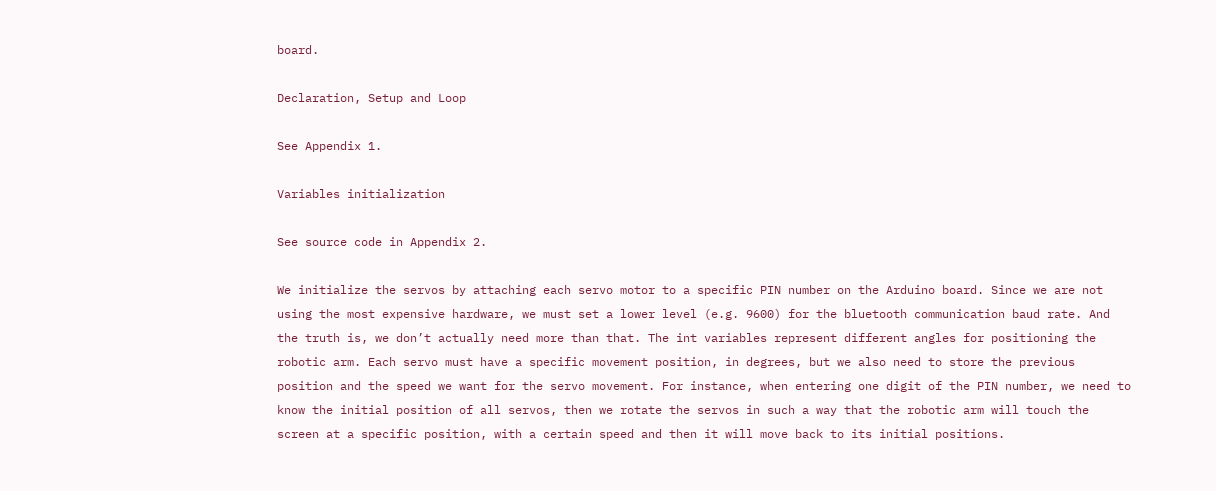board.

Declaration, Setup and Loop

See Appendix 1.

Variables initialization

See source code in Appendix 2.

We initialize the servos by attaching each servo motor to a specific PIN number on the Arduino board. Since we are not using the most expensive hardware, we must set a lower level (e.g. 9600) for the bluetooth communication baud rate. And the truth is, we don’t actually need more than that. The int variables represent different angles for positioning the robotic arm. Each servo must have a specific movement position, in degrees, but we also need to store the previous position and the speed we want for the servo movement. For instance, when entering one digit of the PIN number, we need to know the initial position of all servos, then we rotate the servos in such a way that the robotic arm will touch the screen at a specific position, with a certain speed and then it will move back to its initial positions.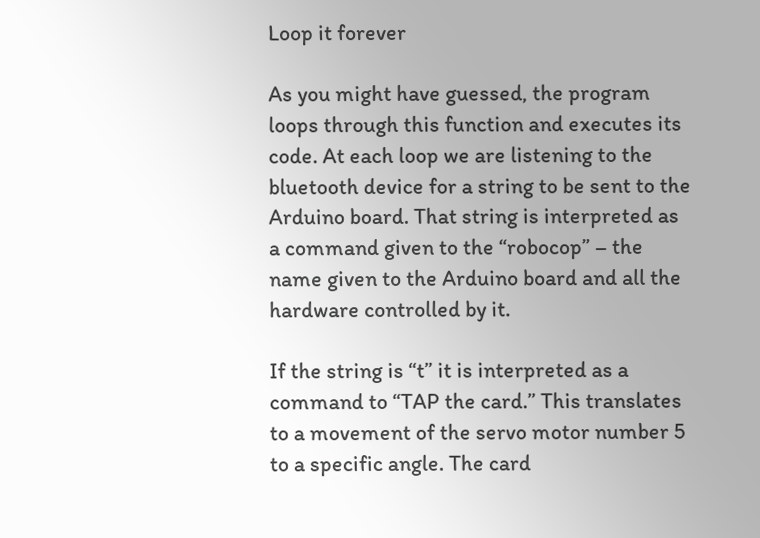Loop it forever

As you might have guessed, the program loops through this function and executes its code. At each loop we are listening to the bluetooth device for a string to be sent to the Arduino board. That string is interpreted as a command given to the “robocop” – the name given to the Arduino board and all the hardware controlled by it.

If the string is “t” it is interpreted as a command to “TAP the card.” This translates to a movement of the servo motor number 5 to a specific angle. The card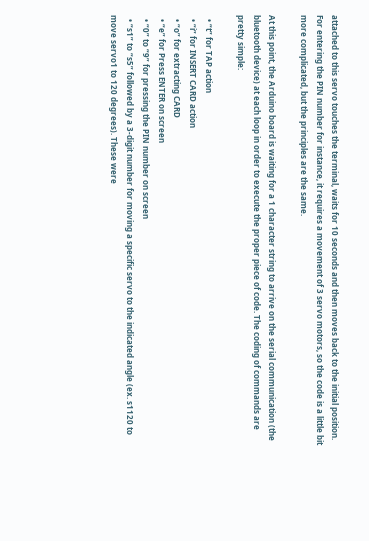attached to this servo touches the terminal, waits for 10 seconds and then moves back to the initial position. For entering the PIN number for instance, it requires a movement of 3 servo motors, so the code is a little bit more complicated, but the principles are the same.

At this point, the Arduino board is waiting for a 1 character string to arrive on the serial communication (the bluetooth device) at each loop in order to execute the proper piece of code. The coding of commands are pretty simple:

  • “t” for TAP action
  • “i” for INSERT CARD action
  • “o” for extracting CARD
  • “e” for Press ENTER on screen
  • “0” to “9” for pressing the PIN number on screen
  • “s1” to “s5” followed by a 3-digit number for moving a specific servo to the indicated angle (ex. s1120 to move servo1 to 120 degrees). These were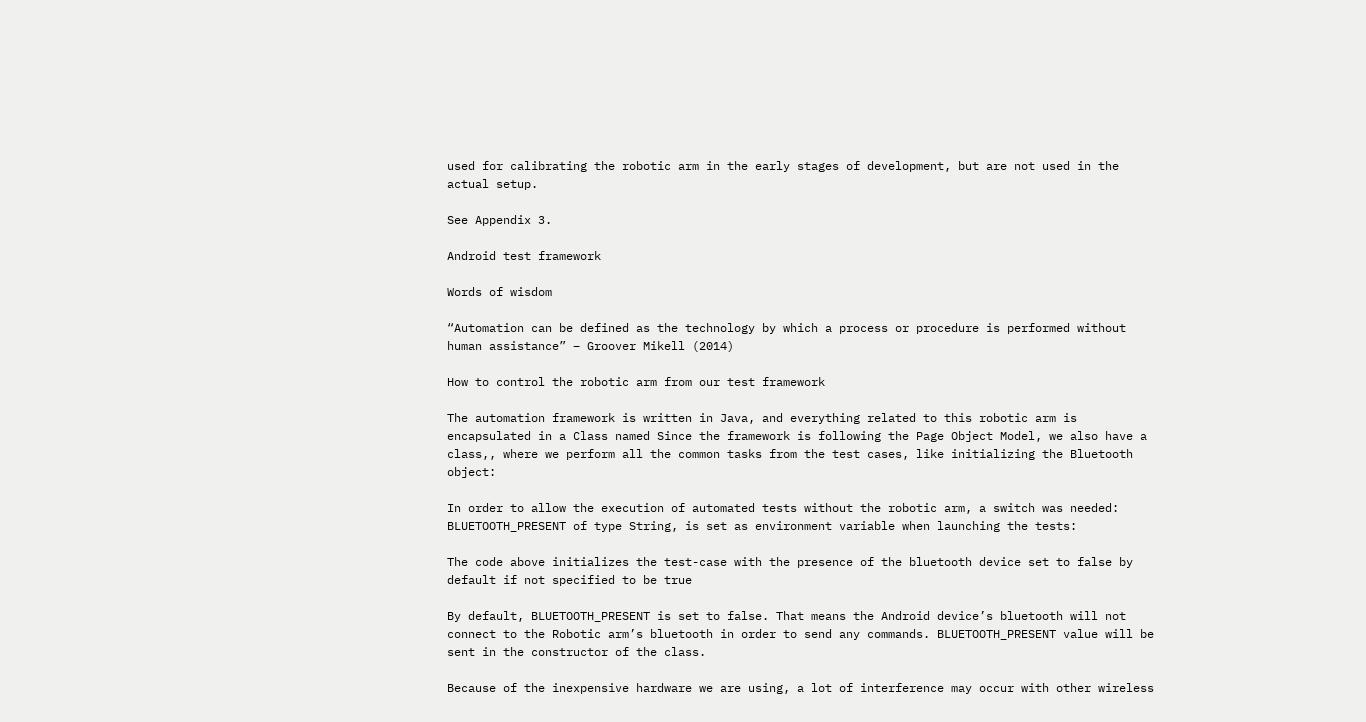used for calibrating the robotic arm in the early stages of development, but are not used in the actual setup.

See Appendix 3.

Android test framework

Words of wisdom

“Automation can be defined as the technology by which a process or procedure is performed without human assistance” – Groover Mikell (2014)

How to control the robotic arm from our test framework

The automation framework is written in Java, and everything related to this robotic arm is  encapsulated in a Class named Since the framework is following the Page Object Model, we also have a class,, where we perform all the common tasks from the test cases, like initializing the Bluetooth object:

In order to allow the execution of automated tests without the robotic arm, a switch was needed: BLUETOOTH_PRESENT of type String, is set as environment variable when launching the tests:

The code above initializes the test-case with the presence of the bluetooth device set to false by default if not specified to be true

By default, BLUETOOTH_PRESENT is set to false. That means the Android device’s bluetooth will not connect to the Robotic arm’s bluetooth in order to send any commands. BLUETOOTH_PRESENT value will be sent in the constructor of the class.

Because of the inexpensive hardware we are using, a lot of interference may occur with other wireless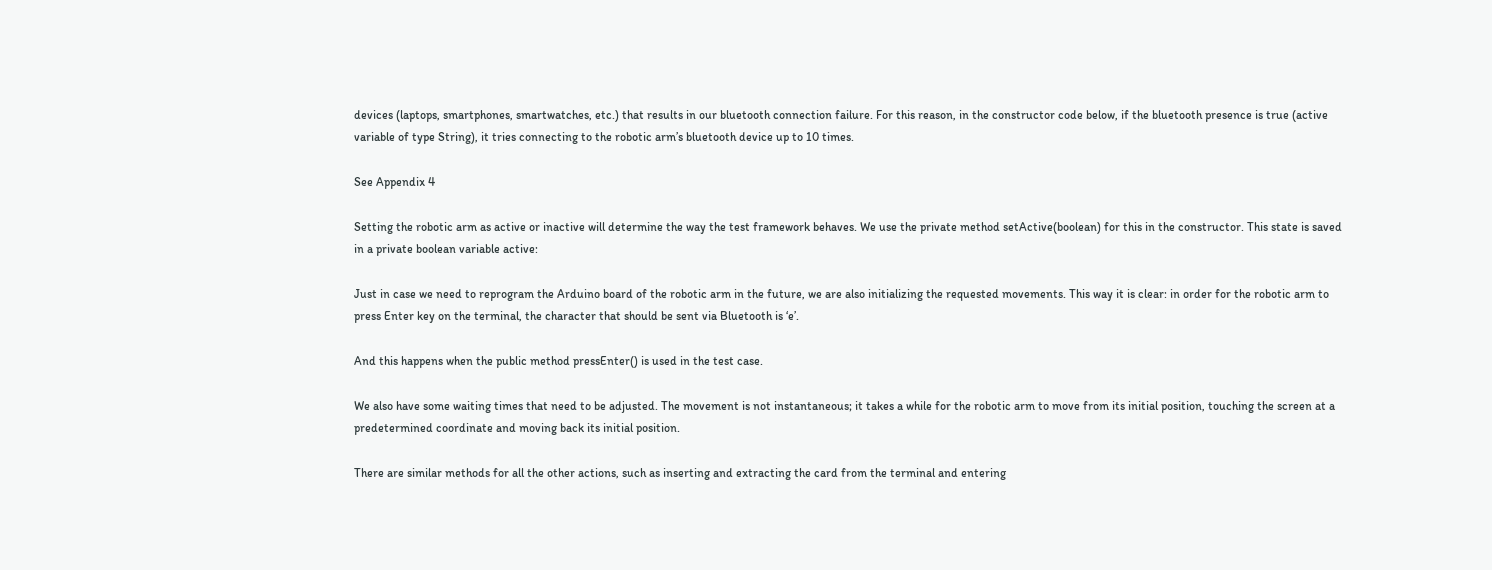devices (laptops, smartphones, smartwatches, etc.) that results in our bluetooth connection failure. For this reason, in the constructor code below, if the bluetooth presence is true (active variable of type String), it tries connecting to the robotic arm’s bluetooth device up to 10 times.

See Appendix 4

Setting the robotic arm as active or inactive will determine the way the test framework behaves. We use the private method setActive(boolean) for this in the constructor. This state is saved in a private boolean variable active:

Just in case we need to reprogram the Arduino board of the robotic arm in the future, we are also initializing the requested movements. This way it is clear: in order for the robotic arm to press Enter key on the terminal, the character that should be sent via Bluetooth is ‘e’.

And this happens when the public method pressEnter() is used in the test case.

We also have some waiting times that need to be adjusted. The movement is not instantaneous; it takes a while for the robotic arm to move from its initial position, touching the screen at a predetermined coordinate and moving back its initial position.

There are similar methods for all the other actions, such as inserting and extracting the card from the terminal and entering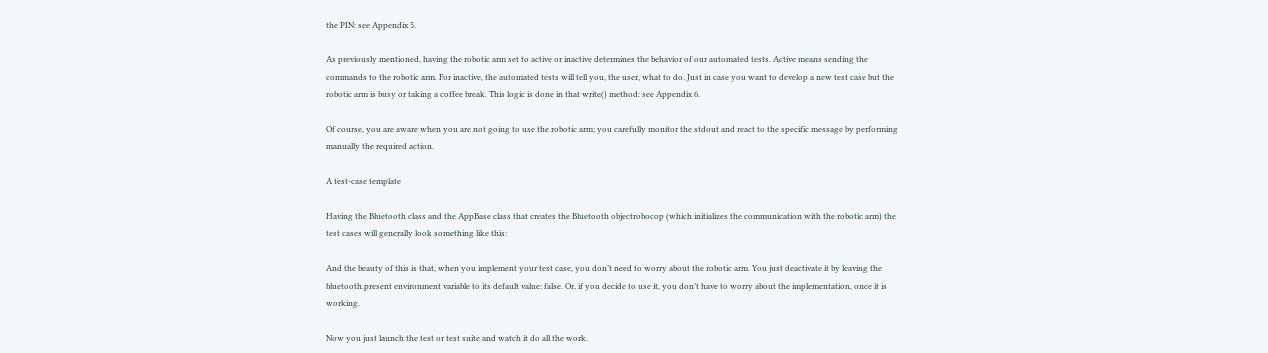the PIN: see Appendix 5.

As previously mentioned, having the robotic arm set to active or inactive determines the behavior of our automated tests. Active means sending the commands to the robotic arm. For inactive, the automated tests will tell you, the user, what to do. Just in case you want to develop a new test case but the robotic arm is busy or taking a coffee break. This logic is done in that write() method: see Appendix 6.

Of course, you are aware when you are not going to use the robotic arm; you carefully monitor the stdout and react to the specific message by performing manually the required action.

A test-case template

Having the Bluetooth class and the AppBase class that creates the Bluetooth objectrobocop (which initializes the communication with the robotic arm) the test cases will generally look something like this:

And the beauty of this is that, when you implement your test case, you don’t need to worry about the robotic arm. You just deactivate it by leaving the bluetooth.present environment variable to its default value: false. Or, if you decide to use it, you don’t have to worry about the implementation, once it is working.

Now you just launch the test or test suite and watch it do all the work.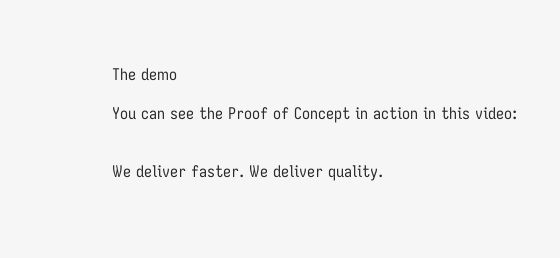The demo

You can see the Proof of Concept in action in this video:


We deliver faster. We deliver quality.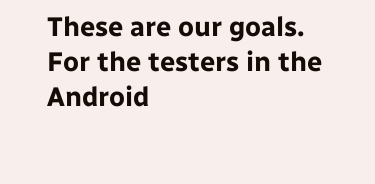These are our goals. For the testers in the Android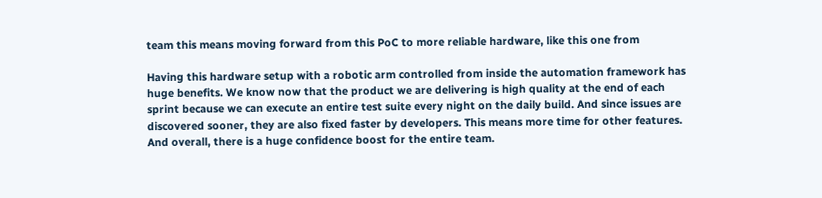team this means moving forward from this PoC to more reliable hardware, like this one from

Having this hardware setup with a robotic arm controlled from inside the automation framework has huge benefits. We know now that the product we are delivering is high quality at the end of each sprint because we can execute an entire test suite every night on the daily build. And since issues are discovered sooner, they are also fixed faster by developers. This means more time for other features. And overall, there is a huge confidence boost for the entire team.